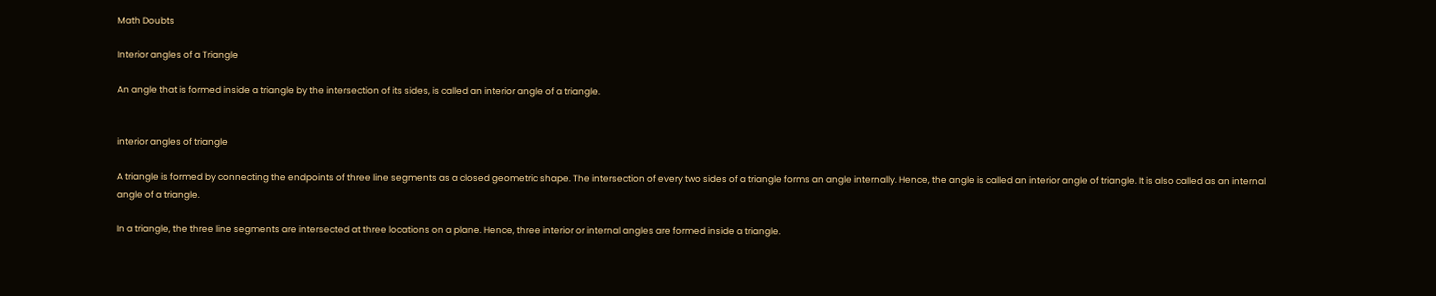Math Doubts

Interior angles of a Triangle

An angle that is formed inside a triangle by the intersection of its sides, is called an interior angle of a triangle.


interior angles of triangle

A triangle is formed by connecting the endpoints of three line segments as a closed geometric shape. The intersection of every two sides of a triangle forms an angle internally. Hence, the angle is called an interior angle of triangle. It is also called as an internal angle of a triangle.

In a triangle, the three line segments are intersected at three locations on a plane. Hence, three interior or internal angles are formed inside a triangle.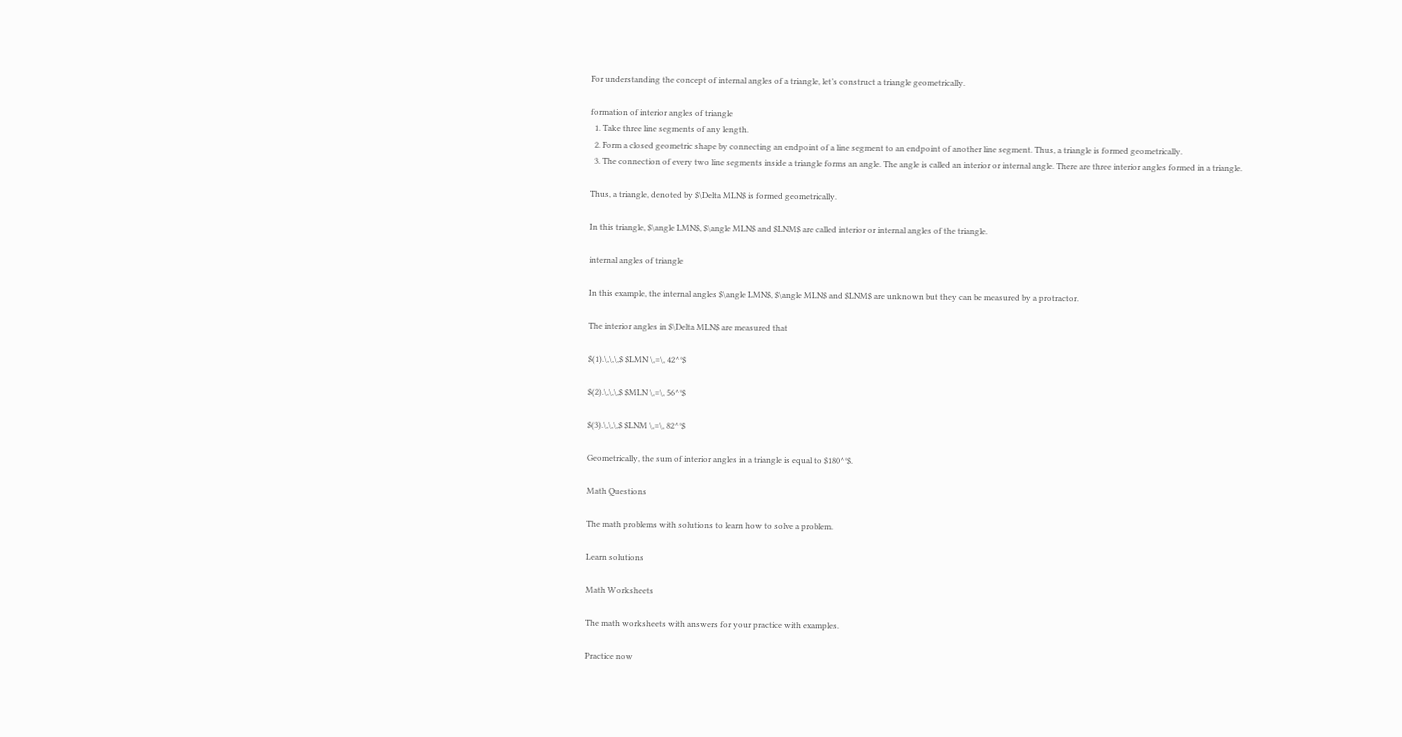For understanding the concept of internal angles of a triangle, let’s construct a triangle geometrically.

formation of interior angles of triangle
  1. Take three line segments of any length.
  2. Form a closed geometric shape by connecting an endpoint of a line segment to an endpoint of another line segment. Thus, a triangle is formed geometrically.
  3. The connection of every two line segments inside a triangle forms an angle. The angle is called an interior or internal angle. There are three interior angles formed in a triangle.

Thus, a triangle, denoted by $\Delta MLN$ is formed geometrically.

In this triangle, $\angle LMN$, $\angle MLN$ and $LNM$ are called interior or internal angles of the triangle.

internal angles of triangle

In this example, the internal angles $\angle LMN$, $\angle MLN$ and $LNM$ are unknown but they can be measured by a protractor.

The interior angles in $\Delta MLN$ are measured that

$(1).\,\,\,$ $LMN \,=\, 42^°$

$(2).\,\,\,$ $MLN \,=\, 56^°$

$(3).\,\,\,$ $LNM \,=\, 82^°$

Geometrically, the sum of interior angles in a triangle is equal to $180^°$.

Math Questions

The math problems with solutions to learn how to solve a problem.

Learn solutions

Math Worksheets

The math worksheets with answers for your practice with examples.

Practice now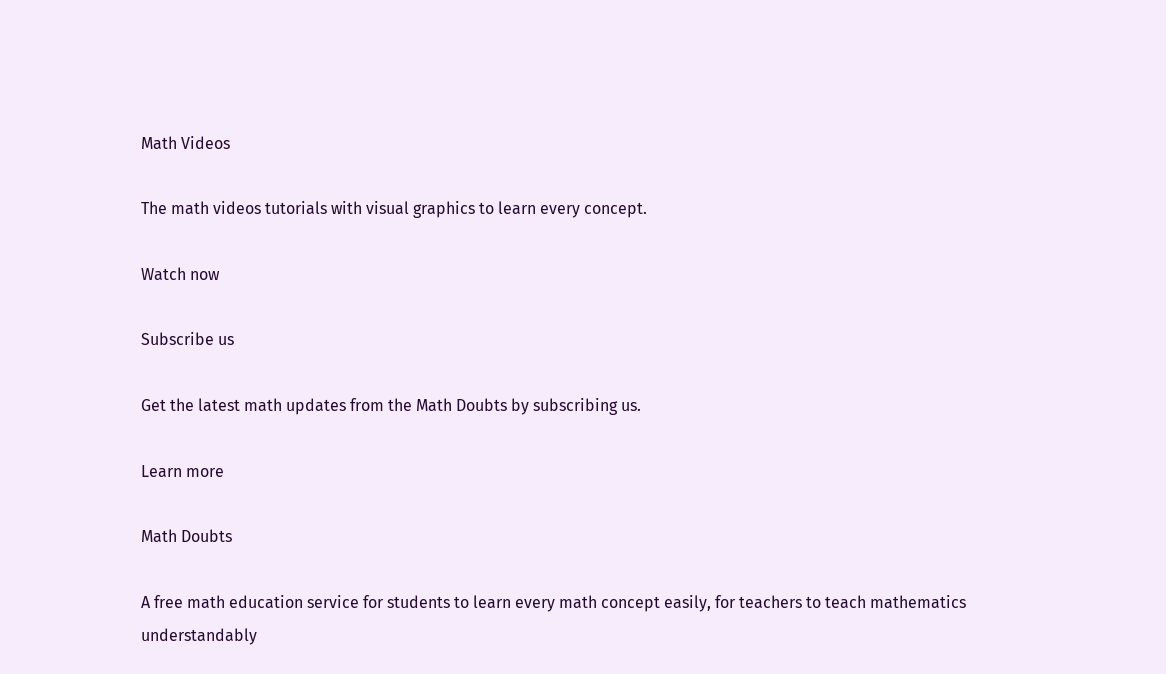Math Videos

The math videos tutorials with visual graphics to learn every concept.

Watch now

Subscribe us

Get the latest math updates from the Math Doubts by subscribing us.

Learn more

Math Doubts

A free math education service for students to learn every math concept easily, for teachers to teach mathematics understandably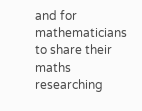and for mathematicians to share their maths researching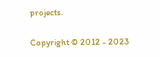projects.

Copyright © 2012 - 2023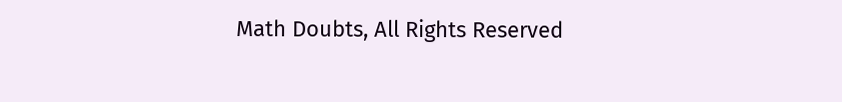Math Doubts, All Rights Reserved